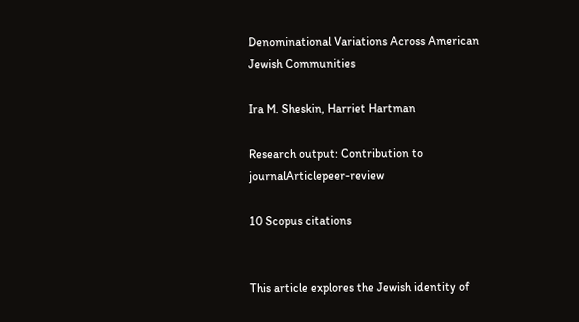Denominational Variations Across American Jewish Communities

Ira M. Sheskin, Harriet Hartman

Research output: Contribution to journalArticlepeer-review

10 Scopus citations


This article explores the Jewish identity of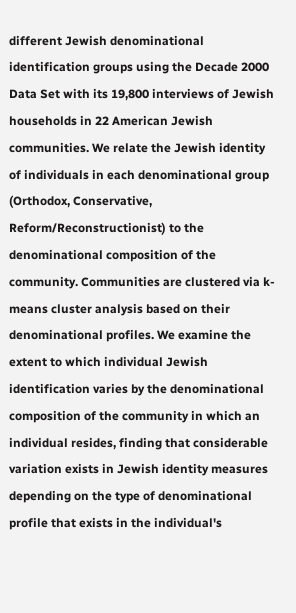different Jewish denominational identification groups using the Decade 2000 Data Set with its 19,800 interviews of Jewish households in 22 American Jewish communities. We relate the Jewish identity of individuals in each denominational group (Orthodox, Conservative, Reform/Reconstructionist) to the denominational composition of the community. Communities are clustered via k-means cluster analysis based on their denominational profiles. We examine the extent to which individual Jewish identification varies by the denominational composition of the community in which an individual resides, finding that considerable variation exists in Jewish identity measures depending on the type of denominational profile that exists in the individual's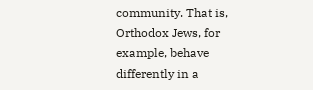community. That is, Orthodox Jews, for example, behave differently in a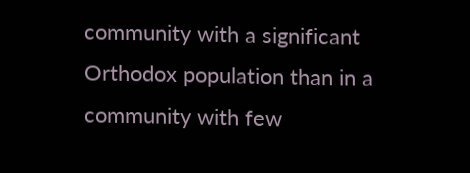community with a significant Orthodox population than in a community with few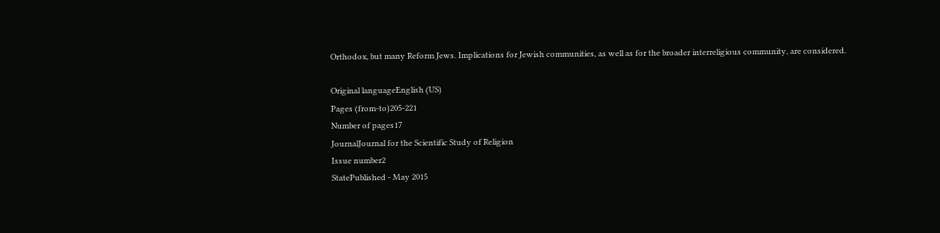Orthodox, but many Reform Jews. Implications for Jewish communities, as well as for the broader interreligious community, are considered.

Original languageEnglish (US)
Pages (from-to)205-221
Number of pages17
JournalJournal for the Scientific Study of Religion
Issue number2
StatePublished - May 2015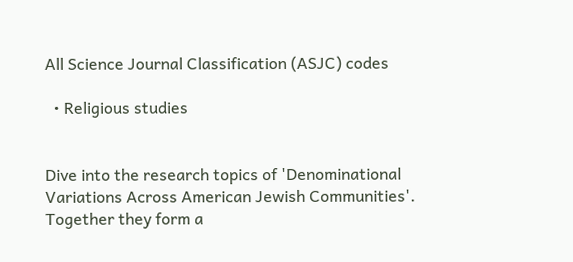All Science Journal Classification (ASJC) codes

  • Religious studies


Dive into the research topics of 'Denominational Variations Across American Jewish Communities'. Together they form a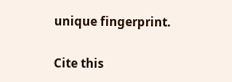unique fingerprint.

Cite this